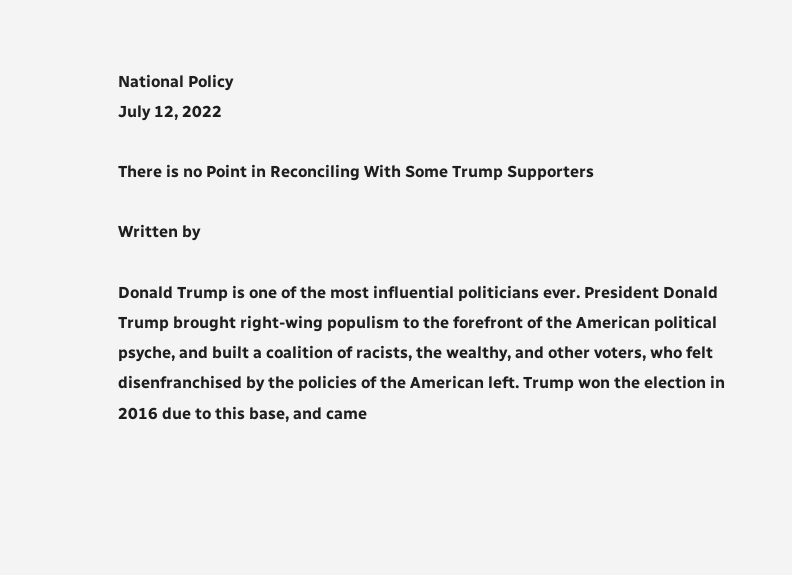National Policy
July 12, 2022

There is no Point in Reconciling With Some Trump Supporters

Written by

Donald Trump is one of the most influential politicians ever. President Donald Trump brought right-wing populism to the forefront of the American political psyche, and built a coalition of racists, the wealthy, and other voters, who felt disenfranchised by the policies of the American left. Trump won the election in 2016 due to this base, and came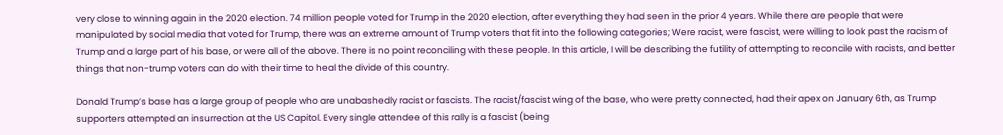very close to winning again in the 2020 election. 74 million people voted for Trump in the 2020 election, after everything they had seen in the prior 4 years. While there are people that were manipulated by social media that voted for Trump, there was an extreme amount of Trump voters that fit into the following categories; Were racist, were fascist, were willing to look past the racism of Trump and a large part of his base, or were all of the above. There is no point reconciling with these people. In this article, I will be describing the futility of attempting to reconcile with racists, and better things that non-trump voters can do with their time to heal the divide of this country.

Donald Trump’s base has a large group of people who are unabashedly racist or fascists. The racist/fascist wing of the base, who were pretty connected, had their apex on January 6th, as Trump supporters attempted an insurrection at the US Capitol. Every single attendee of this rally is a fascist (being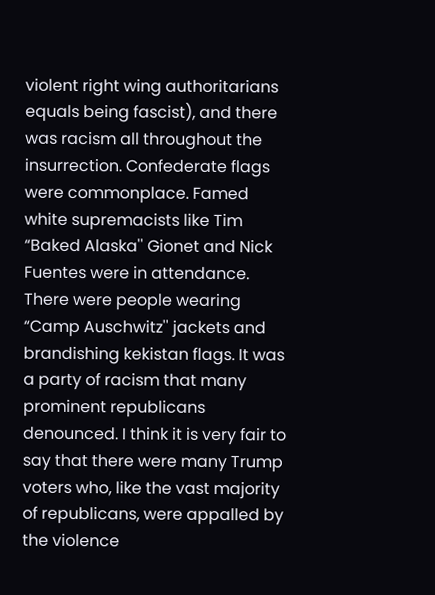violent right wing authoritarians equals being fascist), and there was racism all throughout the insurrection. Confederate flags were commonplace. Famed white supremacists like Tim “Baked Alaska'' Gionet and Nick Fuentes were in attendance. There were people wearing “Camp Auschwitz'' jackets and brandishing kekistan flags. It was a party of racism that many prominent republicans denounced. I think it is very fair to say that there were many Trump voters who, like the vast majority of republicans, were appalled by the violence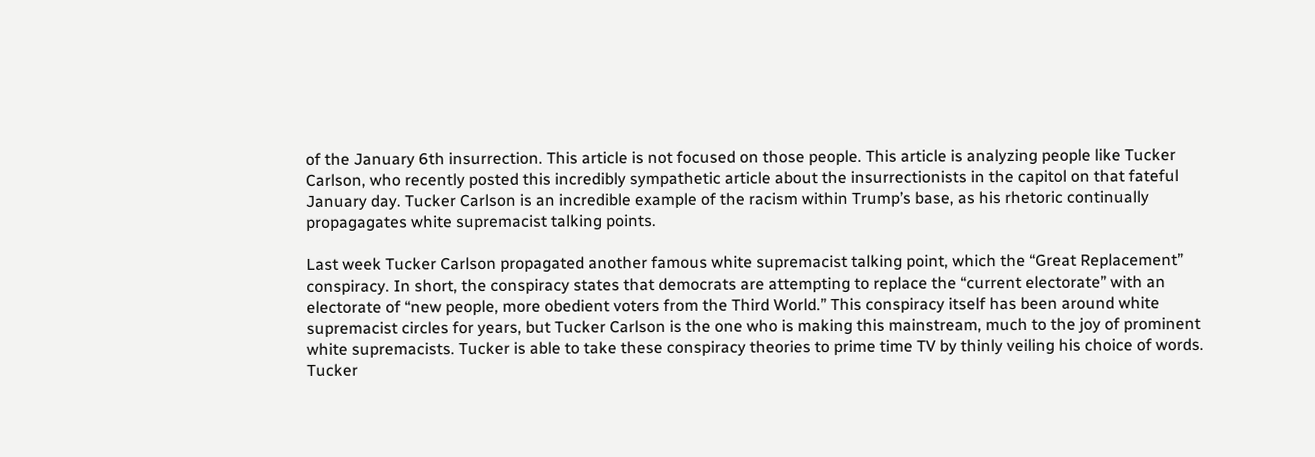of the January 6th insurrection. This article is not focused on those people. This article is analyzing people like Tucker Carlson, who recently posted this incredibly sympathetic article about the insurrectionists in the capitol on that fateful January day. Tucker Carlson is an incredible example of the racism within Trump’s base, as his rhetoric continually propagagates white supremacist talking points.

Last week Tucker Carlson propagated another famous white supremacist talking point, which the “Great Replacement” conspiracy. In short, the conspiracy states that democrats are attempting to replace the “current electorate” with an electorate of “new people, more obedient voters from the Third World.” This conspiracy itself has been around white supremacist circles for years, but Tucker Carlson is the one who is making this mainstream, much to the joy of prominent white supremacists. Tucker is able to take these conspiracy theories to prime time TV by thinly veiling his choice of words. Tucker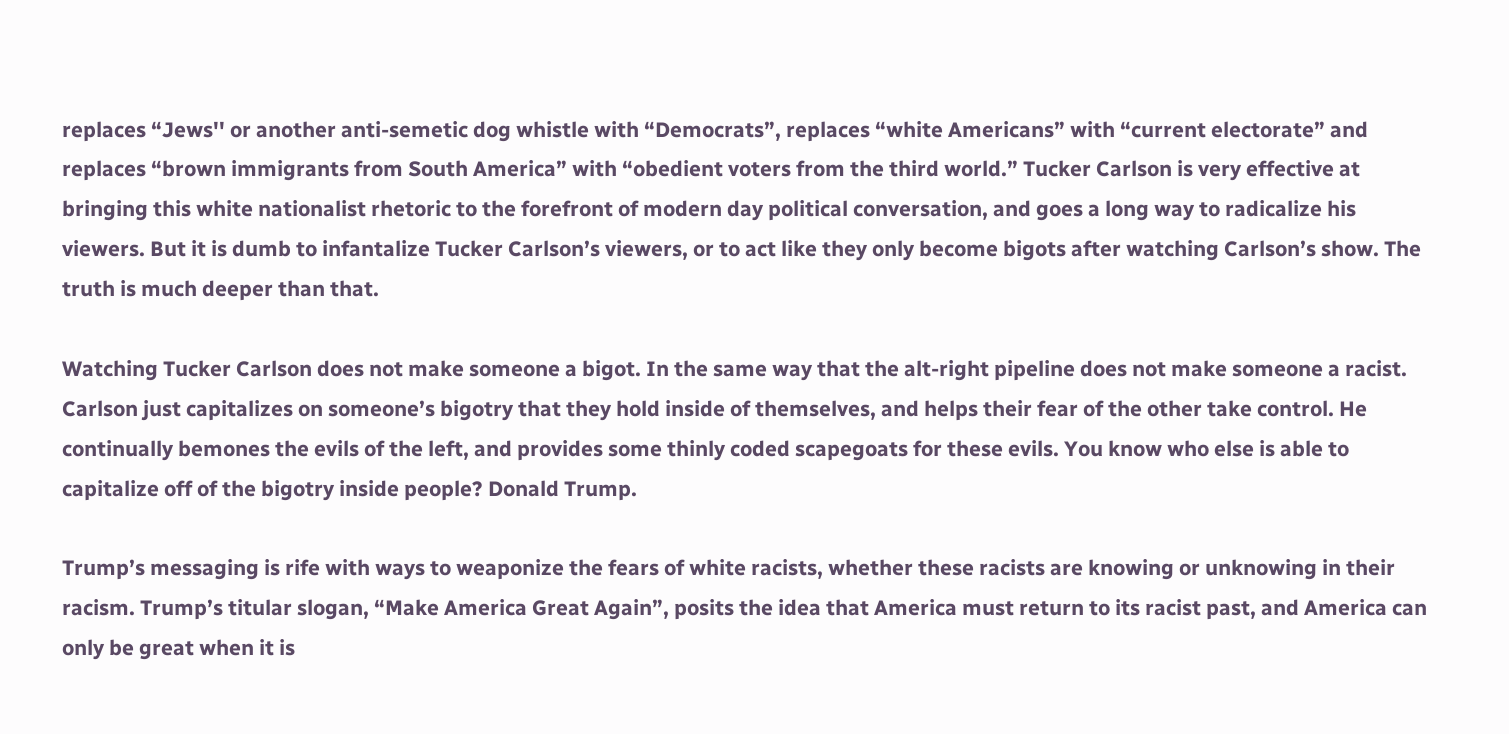replaces “Jews'' or another anti-semetic dog whistle with “Democrats”, replaces “white Americans” with “current electorate” and replaces “brown immigrants from South America” with “obedient voters from the third world.” Tucker Carlson is very effective at bringing this white nationalist rhetoric to the forefront of modern day political conversation, and goes a long way to radicalize his viewers. But it is dumb to infantalize Tucker Carlson’s viewers, or to act like they only become bigots after watching Carlson’s show. The truth is much deeper than that.

Watching Tucker Carlson does not make someone a bigot. In the same way that the alt-right pipeline does not make someone a racist. Carlson just capitalizes on someone’s bigotry that they hold inside of themselves, and helps their fear of the other take control. He continually bemones the evils of the left, and provides some thinly coded scapegoats for these evils. You know who else is able to capitalize off of the bigotry inside people? Donald Trump.

Trump’s messaging is rife with ways to weaponize the fears of white racists, whether these racists are knowing or unknowing in their racism. Trump’s titular slogan, “Make America Great Again”, posits the idea that America must return to its racist past, and America can only be great when it is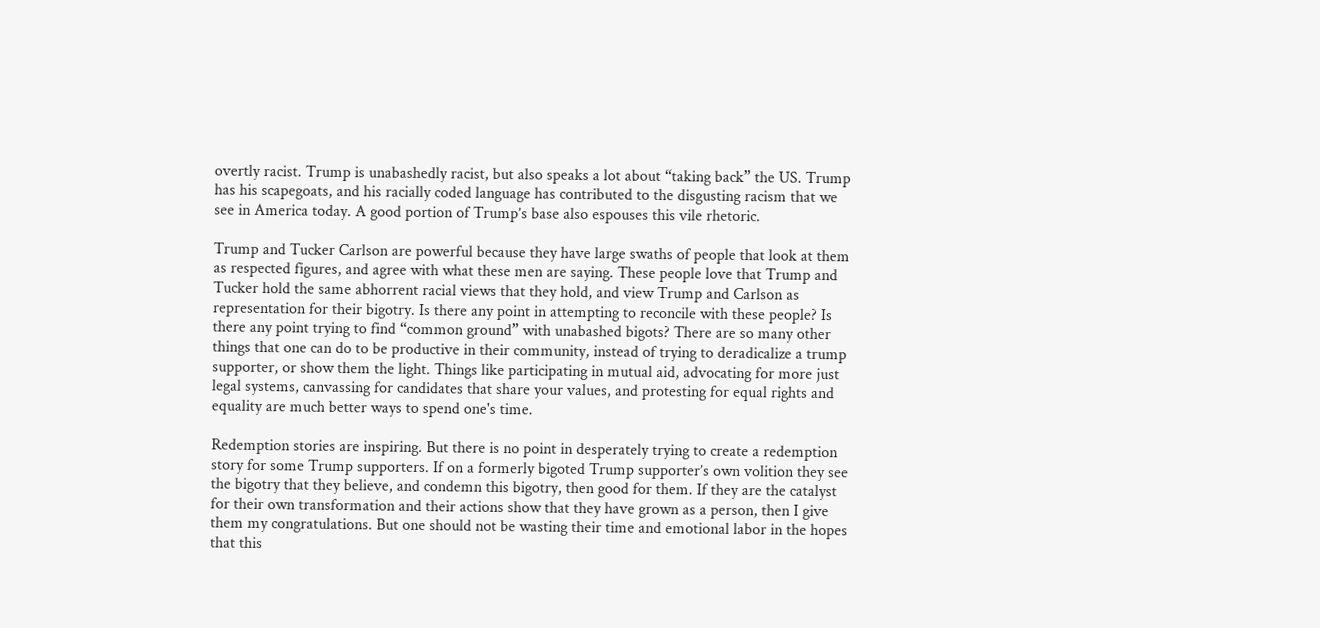overtly racist. Trump is unabashedly racist, but also speaks a lot about “taking back” the US. Trump has his scapegoats, and his racially coded language has contributed to the disgusting racism that we see in America today. A good portion of Trump’s base also espouses this vile rhetoric.

Trump and Tucker Carlson are powerful because they have large swaths of people that look at them as respected figures, and agree with what these men are saying. These people love that Trump and Tucker hold the same abhorrent racial views that they hold, and view Trump and Carlson as representation for their bigotry. Is there any point in attempting to reconcile with these people? Is there any point trying to find “common ground” with unabashed bigots? There are so many other things that one can do to be productive in their community, instead of trying to deradicalize a trump supporter, or show them the light. Things like participating in mutual aid, advocating for more just legal systems, canvassing for candidates that share your values, and protesting for equal rights and equality are much better ways to spend one's time.

Redemption stories are inspiring. But there is no point in desperately trying to create a redemption story for some Trump supporters. If on a formerly bigoted Trump supporter’s own volition they see the bigotry that they believe, and condemn this bigotry, then good for them. If they are the catalyst for their own transformation and their actions show that they have grown as a person, then I give them my congratulations. But one should not be wasting their time and emotional labor in the hopes that this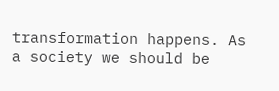transformation happens. As a society we should be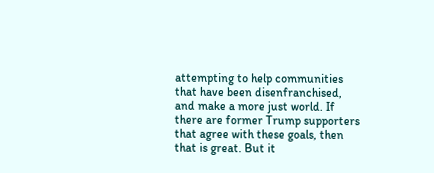attempting to help communities that have been disenfranchised, and make a more just world. If there are former Trump supporters that agree with these goals, then that is great. But it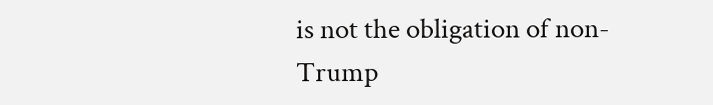is not the obligation of non-Trump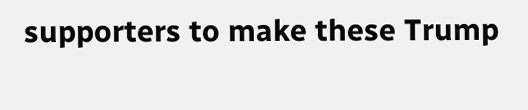supporters to make these Trump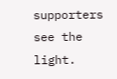supporters see the light.